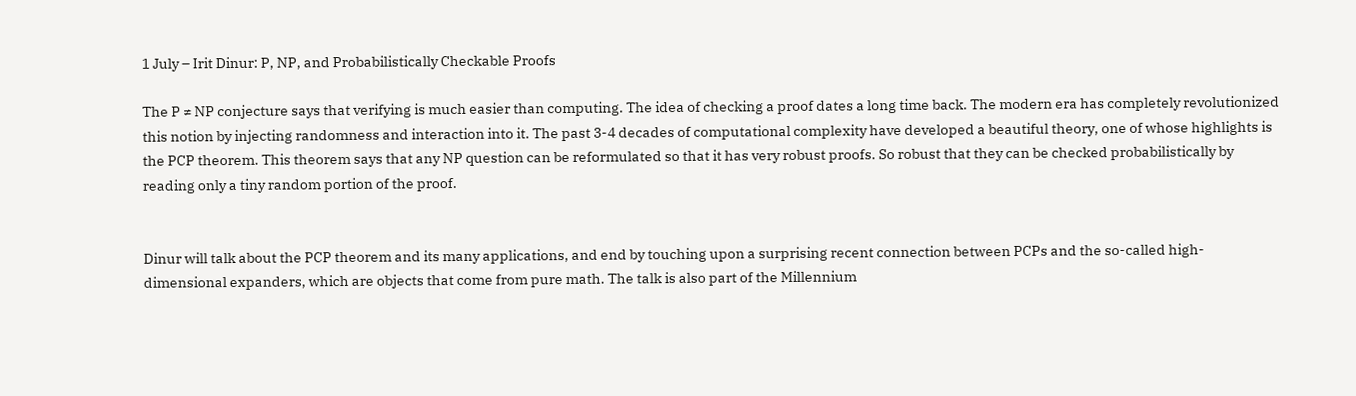1 July – Irit Dinur: P, NP, and Probabilistically Checkable Proofs

The P ≠ NP conjecture says that verifying is much easier than computing. The idea of checking a proof dates a long time back. The modern era has completely revolutionized this notion by injecting randomness and interaction into it. The past 3-4 decades of computational complexity have developed a beautiful theory, one of whose highlights is the PCP theorem. This theorem says that any NP question can be reformulated so that it has very robust proofs. So robust that they can be checked probabilistically by reading only a tiny random portion of the proof.


Dinur will talk about the PCP theorem and its many applications, and end by touching upon a surprising recent connection between PCPs and the so-called high-dimensional expanders, which are objects that come from pure math. The talk is also part of the Millennium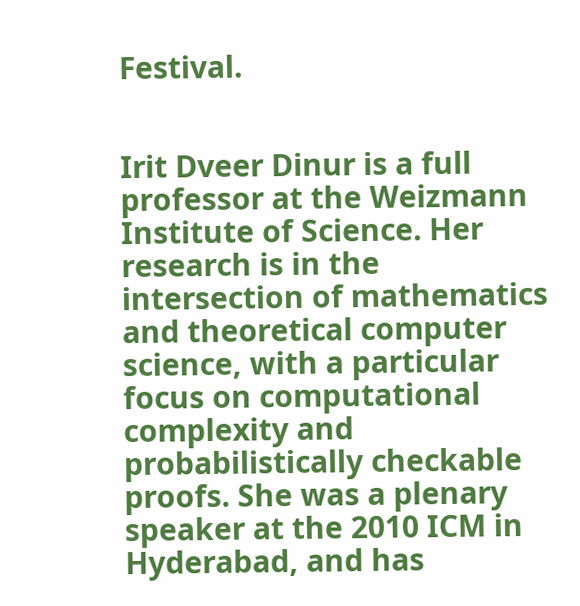Festival.


Irit Dveer Dinur is a full professor at the Weizmann Institute of Science. Her research is in the intersection of mathematics and theoretical computer science, with a particular focus on computational complexity and probabilistically checkable proofs. She was a plenary speaker at the 2010 ICM in Hyderabad, and has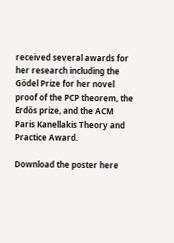received several awards for her research including the Gödel Prize for her novel proof of the PCP theorem, the Erdős prize, and the ACM Paris Kanellakis Theory and Practice Award.

Download the poster here